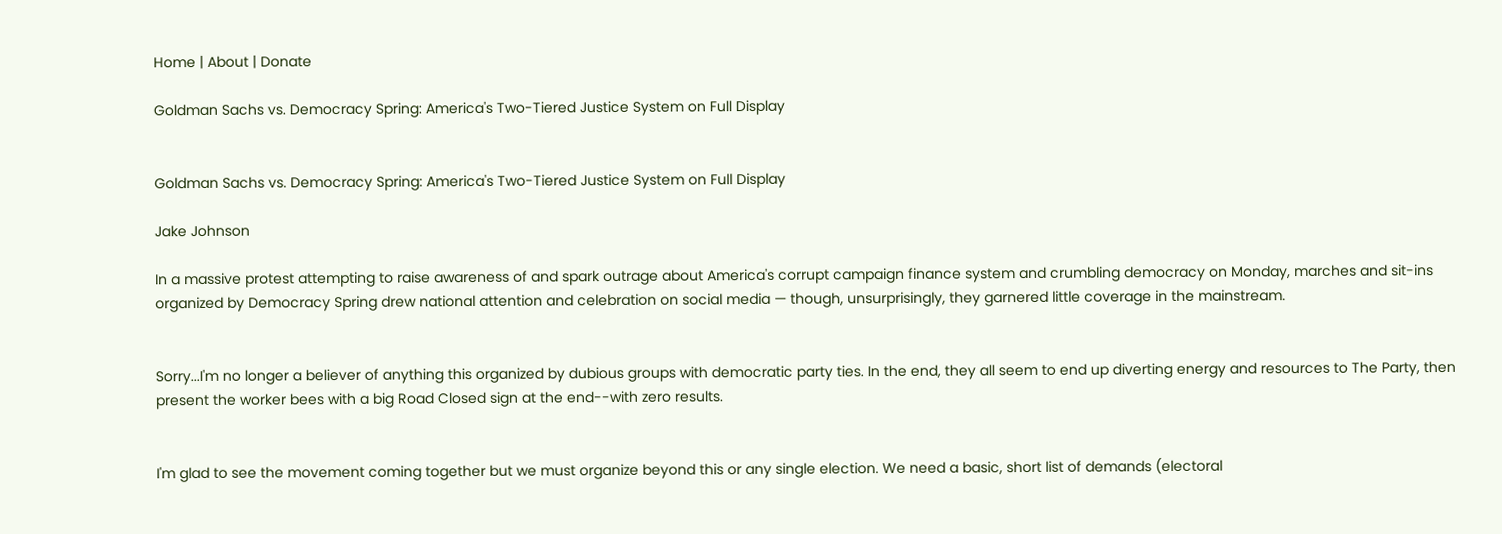Home | About | Donate

Goldman Sachs vs. Democracy Spring: America's Two-Tiered Justice System on Full Display


Goldman Sachs vs. Democracy Spring: America's Two-Tiered Justice System on Full Display

Jake Johnson

In a massive protest attempting to raise awareness of and spark outrage about America's corrupt campaign finance system and crumbling democracy on Monday, marches and sit-ins organized by Democracy Spring drew national attention and celebration on social media — though, unsurprisingly, they garnered little coverage in the mainstream.


Sorry...I'm no longer a believer of anything this organized by dubious groups with democratic party ties. In the end, they all seem to end up diverting energy and resources to The Party, then present the worker bees with a big Road Closed sign at the end--with zero results.


I'm glad to see the movement coming together but we must organize beyond this or any single election. We need a basic, short list of demands (electoral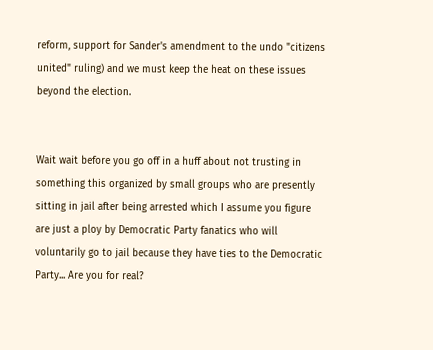reform, support for Sander's amendment to the undo "citizens united" ruling) and we must keep the heat on these issues beyond the election.


Wait wait before you go off in a huff about not trusting in something this organized by small groups who are presently sitting in jail after being arrested which I assume you figure are just a ploy by Democratic Party fanatics who will voluntarily go to jail because they have ties to the Democratic Party... Are you for real?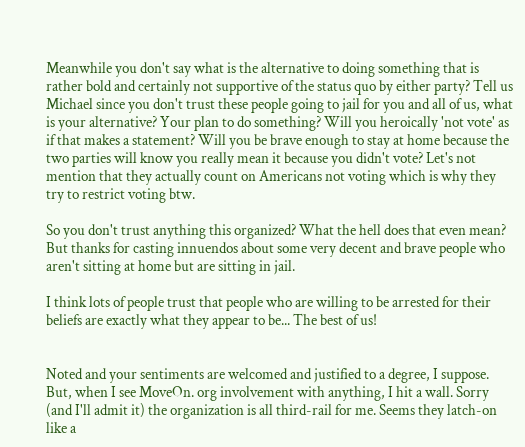Meanwhile you don't say what is the alternative to doing something that is rather bold and certainly not supportive of the status quo by either party? Tell us Michael since you don't trust these people going to jail for you and all of us, what is your alternative? Your plan to do something? Will you heroically 'not vote' as if that makes a statement? Will you be brave enough to stay at home because the two parties will know you really mean it because you didn't vote? Let's not mention that they actually count on Americans not voting which is why they try to restrict voting btw.

So you don't trust anything this organized? What the hell does that even mean? But thanks for casting innuendos about some very decent and brave people who aren't sitting at home but are sitting in jail.

I think lots of people trust that people who are willing to be arrested for their beliefs are exactly what they appear to be... The best of us!


Noted and your sentiments are welcomed and justified to a degree, I suppose. But, when I see MoveOn. org involvement with anything, I hit a wall. Sorry (and I'll admit it) the organization is all third-rail for me. Seems they latch-on like a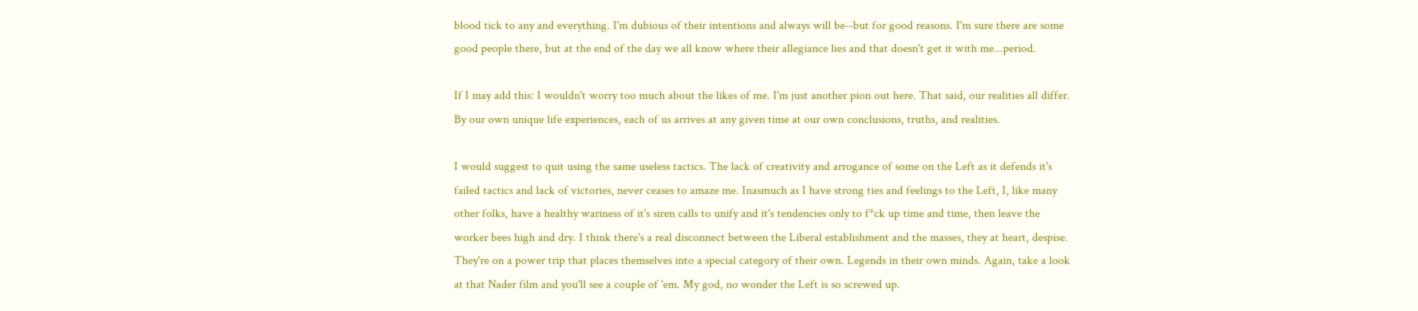blood tick to any and everything. I'm dubious of their intentions and always will be--but for good reasons. I'm sure there are some good people there, but at the end of the day we all know where their allegiance lies and that doesn't get it with me...period.

If I may add this: I wouldn't worry too much about the likes of me. I'm just another pion out here. That said, our realities all differ. By our own unique life experiences, each of us arrives at any given time at our own conclusions, truths, and realities.

I would suggest to quit using the same useless tactics. The lack of creativity and arrogance of some on the Left as it defends it's failed tactics and lack of victories, never ceases to amaze me. Inasmuch as I have strong ties and feelings to the Left, I, like many other folks, have a healthy wariness of it's siren calls to unify and it's tendencies only to f*ck up time and time, then leave the worker bees high and dry. I think there's a real disconnect between the Liberal establishment and the masses, they at heart, despise. They're on a power trip that places themselves into a special category of their own. Legends in their own minds. Again, take a look at that Nader film and you'll see a couple of 'em. My god, no wonder the Left is so screwed up.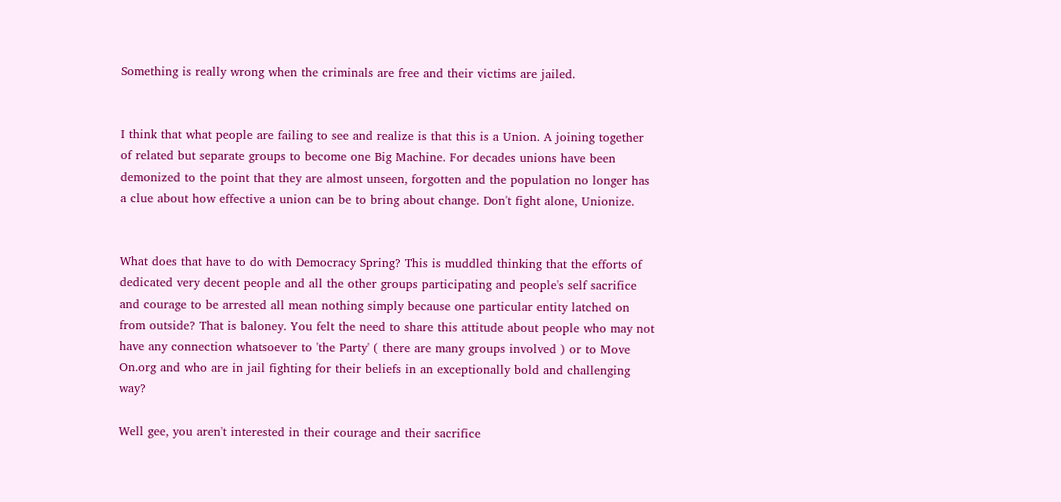Something is really wrong when the criminals are free and their victims are jailed.


I think that what people are failing to see and realize is that this is a Union. A joining together of related but separate groups to become one Big Machine. For decades unions have been demonized to the point that they are almost unseen, forgotten and the population no longer has a clue about how effective a union can be to bring about change. Don't fight alone, Unionize.


What does that have to do with Democracy Spring? This is muddled thinking that the efforts of dedicated very decent people and all the other groups participating and people's self sacrifice and courage to be arrested all mean nothing simply because one particular entity latched on from outside? That is baloney. You felt the need to share this attitude about people who may not have any connection whatsoever to 'the Party' ( there are many groups involved ) or to Move On.org and who are in jail fighting for their beliefs in an exceptionally bold and challenging way?

Well gee, you aren't interested in their courage and their sacrifice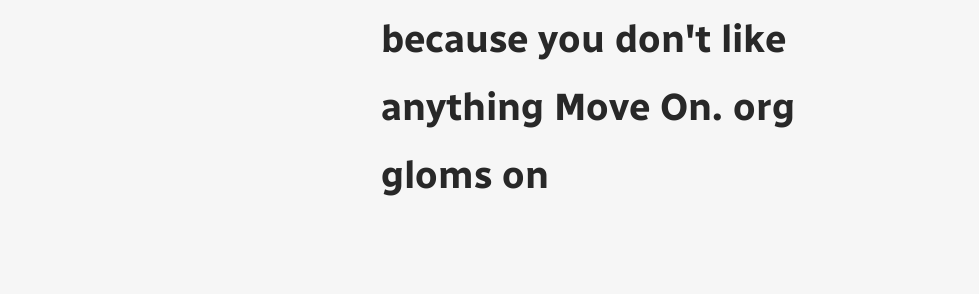because you don't like anything Move On. org gloms on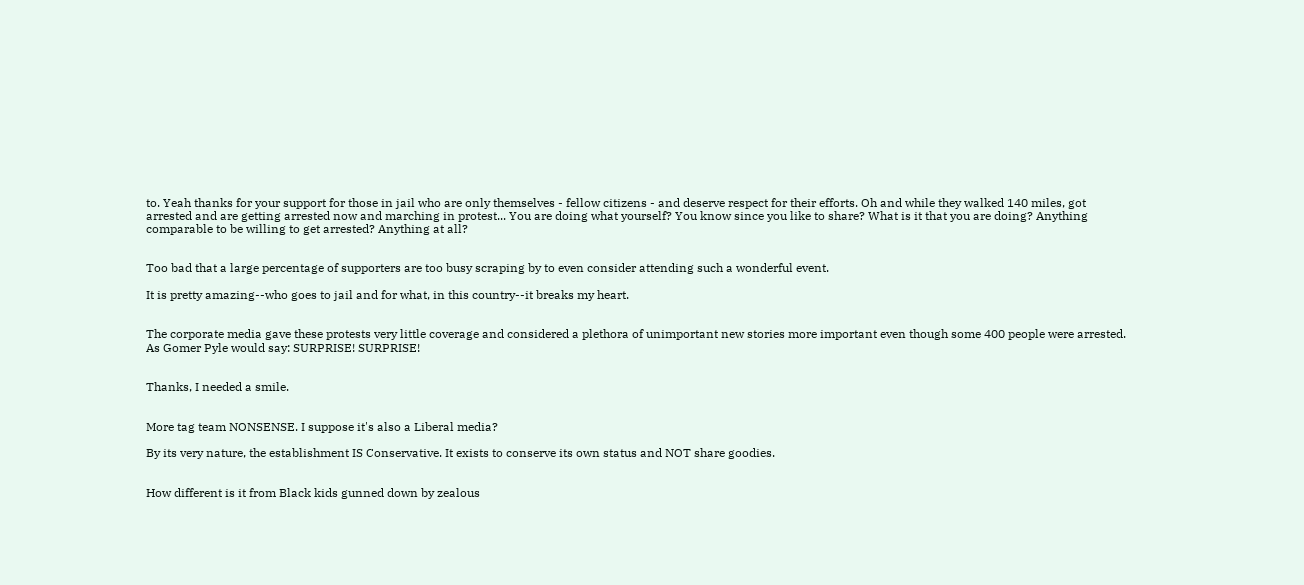to. Yeah thanks for your support for those in jail who are only themselves - fellow citizens - and deserve respect for their efforts. Oh and while they walked 140 miles, got arrested and are getting arrested now and marching in protest... You are doing what yourself? You know since you like to share? What is it that you are doing? Anything comparable to be willing to get arrested? Anything at all?


Too bad that a large percentage of supporters are too busy scraping by to even consider attending such a wonderful event.

It is pretty amazing--who goes to jail and for what, in this country--it breaks my heart.


The corporate media gave these protests very little coverage and considered a plethora of unimportant new stories more important even though some 400 people were arrested. As Gomer Pyle would say: SURPRISE! SURPRISE!


Thanks, I needed a smile.


More tag team NONSENSE. I suppose it's also a Liberal media?

By its very nature, the establishment IS Conservative. It exists to conserve its own status and NOT share goodies.


How different is it from Black kids gunned down by zealous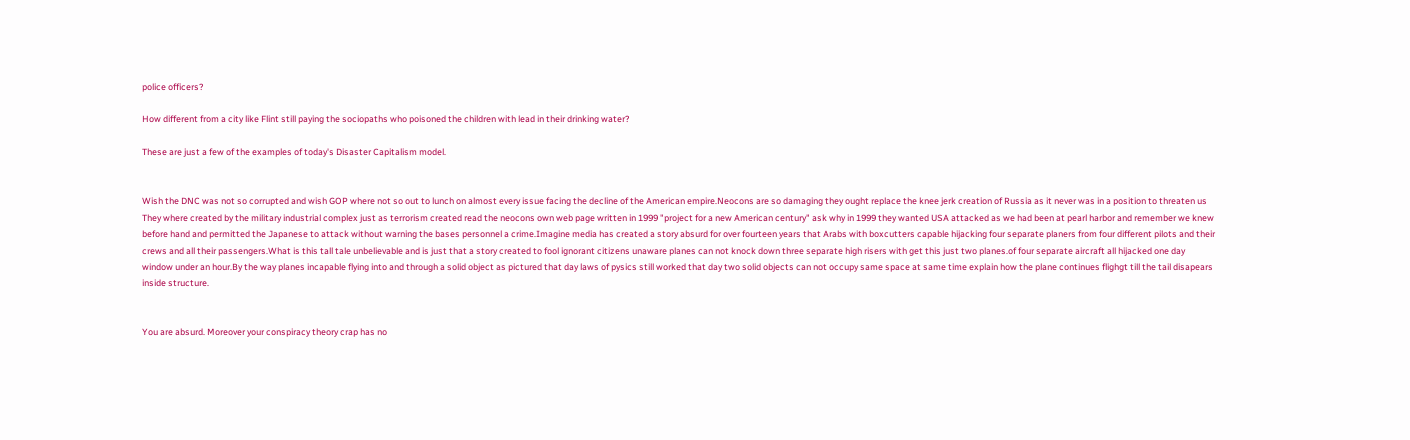police officers?

How different from a city like Flint still paying the sociopaths who poisoned the children with lead in their drinking water?

These are just a few of the examples of today's Disaster Capitalism model.


Wish the DNC was not so corrupted and wish GOP where not so out to lunch on almost every issue facing the decline of the American empire.Neocons are so damaging they ought replace the knee jerk creation of Russia as it never was in a position to threaten us They where created by the military industrial complex just as terrorism created read the neocons own web page written in 1999 "project for a new American century" ask why in 1999 they wanted USA attacked as we had been at pearl harbor and remember we knew before hand and permitted the Japanese to attack without warning the bases personnel a crime.Imagine media has created a story absurd for over fourteen years that Arabs with boxcutters capable hijacking four separate planers from four different pilots and their crews and all their passengers.What is this tall tale unbelievable and is just that a story created to fool ignorant citizens unaware planes can not knock down three separate high risers with get this just two planes.of four separate aircraft all hijacked one day window under an hour.By the way planes incapable flying into and through a solid object as pictured that day laws of pysics still worked that day two solid objects can not occupy same space at same time explain how the plane continues flighgt till the tail disapears inside structure.


You are absurd. Moreover your conspiracy theory crap has no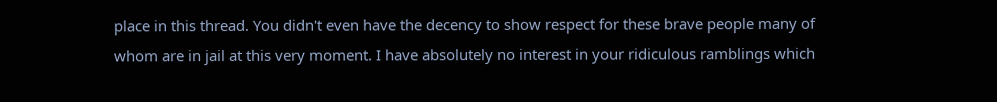place in this thread. You didn't even have the decency to show respect for these brave people many of whom are in jail at this very moment. I have absolutely no interest in your ridiculous ramblings which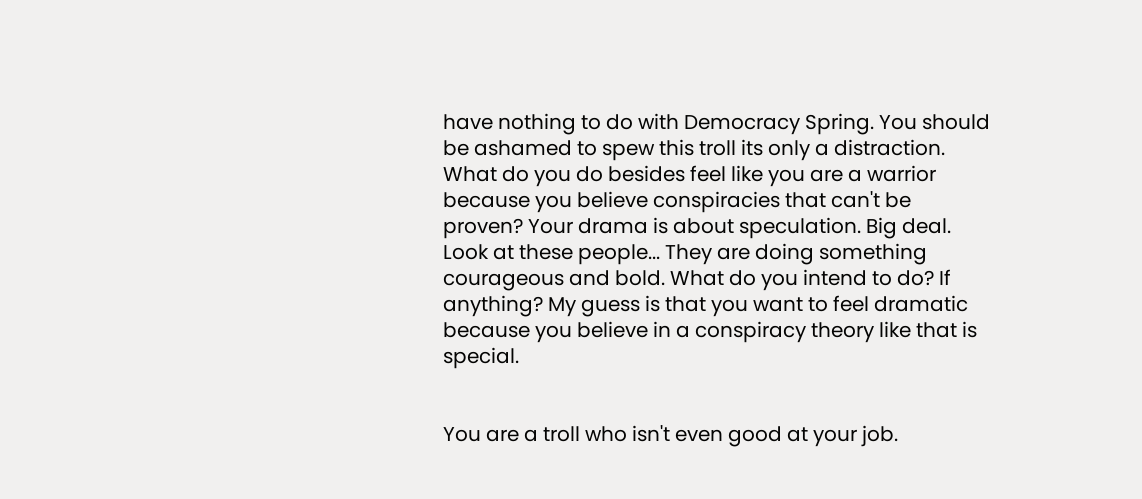have nothing to do with Democracy Spring. You should be ashamed to spew this troll its only a distraction. What do you do besides feel like you are a warrior because you believe conspiracies that can't be proven? Your drama is about speculation. Big deal. Look at these people... They are doing something courageous and bold. What do you intend to do? If anything? My guess is that you want to feel dramatic because you believe in a conspiracy theory like that is special.


You are a troll who isn't even good at your job.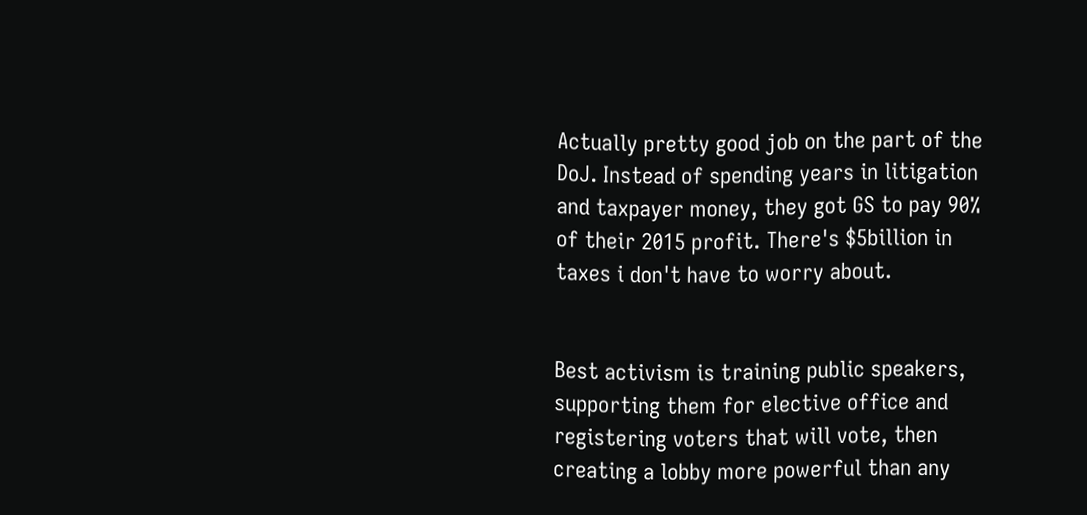Actually pretty good job on the part of the DoJ. Instead of spending years in litigation and taxpayer money, they got GS to pay 90% of their 2015 profit. There's $5billion in taxes i don't have to worry about.


Best activism is training public speakers, supporting them for elective office and registering voters that will vote, then creating a lobby more powerful than any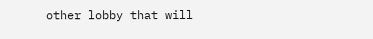other lobby that will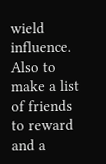wield influence. Also to make a list of friends to reward and a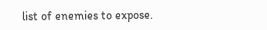list of enemies to expose.